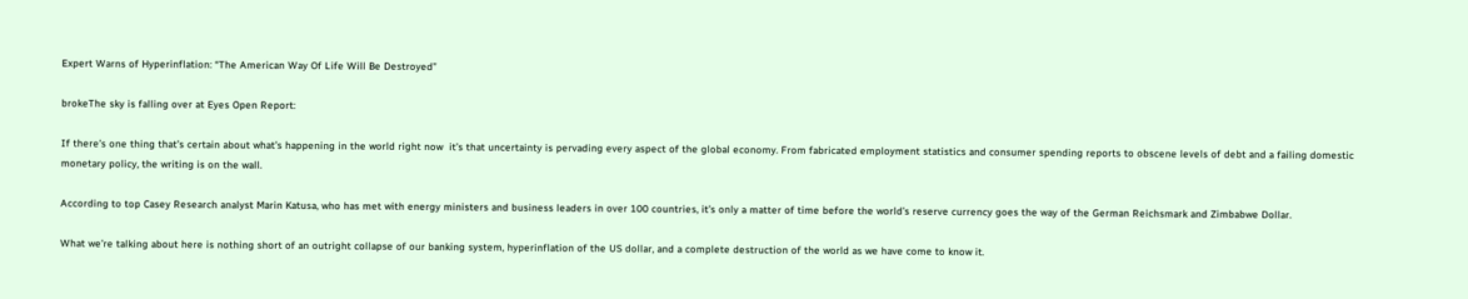Expert Warns of Hyperinflation: “The American Way Of Life Will Be Destroyed”

brokeThe sky is falling over at Eyes Open Report:

If there’s one thing that’s certain about what’s happening in the world right now  it’s that uncertainty is pervading every aspect of the global economy. From fabricated employment statistics and consumer spending reports to obscene levels of debt and a failing domestic monetary policy, the writing is on the wall.

According to top Casey Research analyst Marin Katusa, who has met with energy ministers and business leaders in over 100 countries, it’s only a matter of time before the world’s reserve currency goes the way of the German Reichsmark and Zimbabwe Dollar.

What we’re talking about here is nothing short of an outright collapse of our banking system, hyperinflation of the US dollar, and a complete destruction of the world as we have come to know it.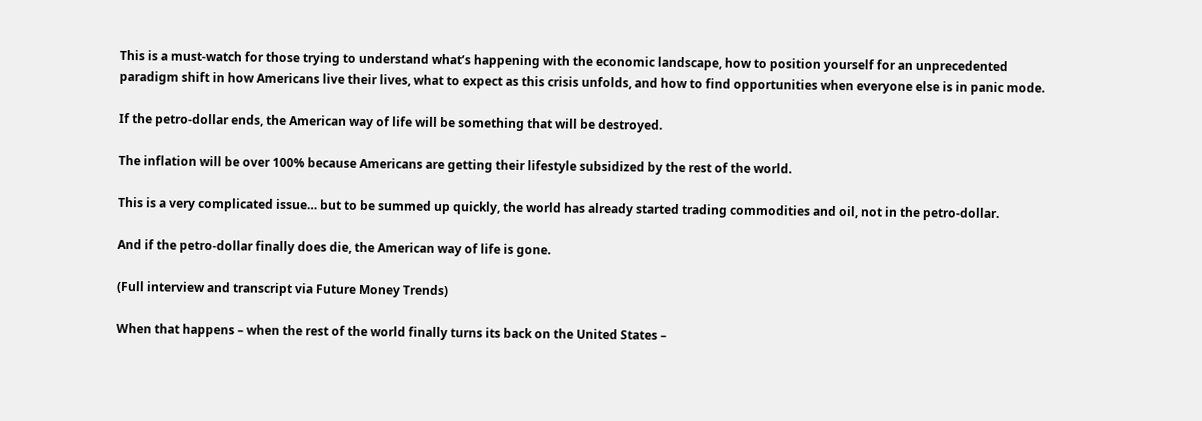This is a must-watch for those trying to understand what’s happening with the economic landscape, how to position yourself for an unprecedented paradigm shift in how Americans live their lives, what to expect as this crisis unfolds, and how to find opportunities when everyone else is in panic mode.

If the petro-dollar ends, the American way of life will be something that will be destroyed.

The inflation will be over 100% because Americans are getting their lifestyle subsidized by the rest of the world.

This is a very complicated issue… but to be summed up quickly, the world has already started trading commodities and oil, not in the petro-dollar.

And if the petro-dollar finally does die, the American way of life is gone.

(Full interview and transcript via Future Money Trends)

When that happens – when the rest of the world finally turns its back on the United States –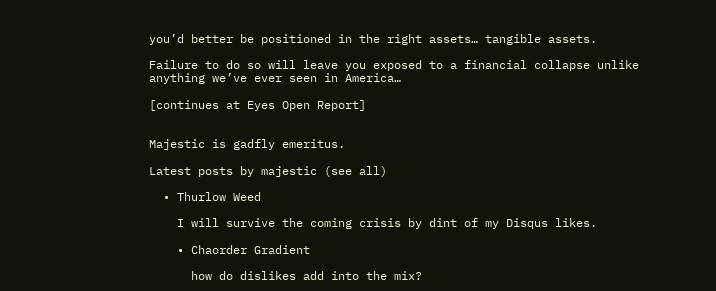you’d better be positioned in the right assets… tangible assets.

Failure to do so will leave you exposed to a financial collapse unlike anything we’ve ever seen in America…

[continues at Eyes Open Report]


Majestic is gadfly emeritus.

Latest posts by majestic (see all)

  • Thurlow Weed

    I will survive the coming crisis by dint of my Disqus likes.

    • Chaorder Gradient

      how do dislikes add into the mix?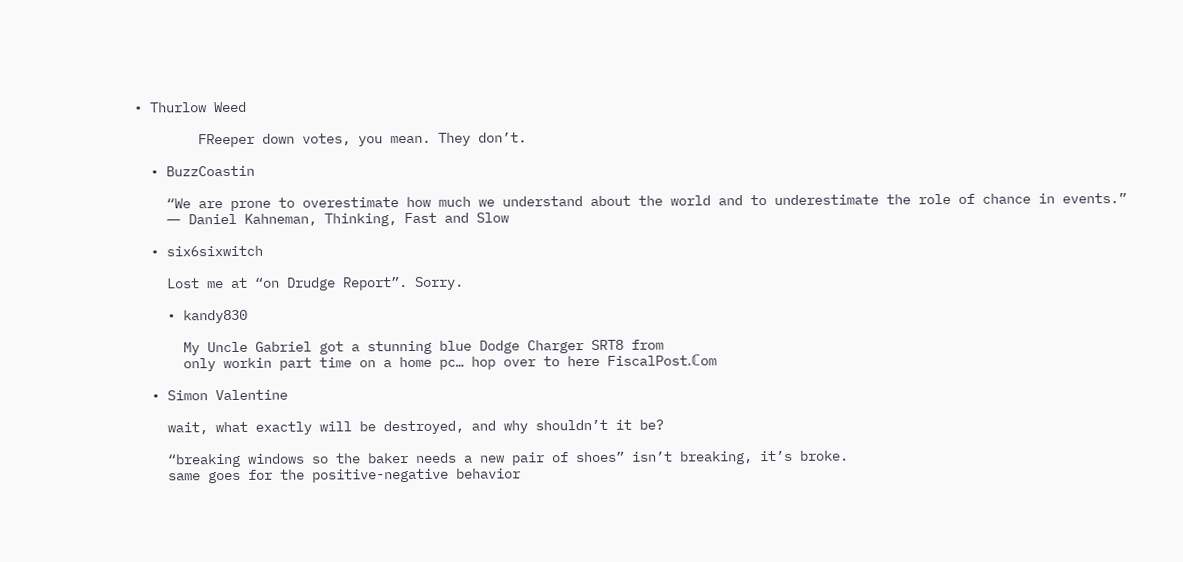• Thurlow Weed

        FReeper down votes, you mean. They don’t.

  • BuzzCoastin

    “We are prone to overestimate how much we understand about the world and to underestimate the role of chance in events.”
    ― Daniel Kahneman, Thinking, Fast and Slow

  • six6sixwitch

    Lost me at “on Drudge Report”. Sorry.

    • kandy830

      My Uncle Gabriel got a stunning blue Dodge Charger SRT8 from
      only workin part time on a home pc… hop over to here FiscalPost.ℂom

  • Simon Valentine

    wait, what exactly will be destroyed, and why shouldn’t it be?

    “breaking windows so the baker needs a new pair of shoes” isn’t breaking, it’s broke.
    same goes for the positive-negative behavior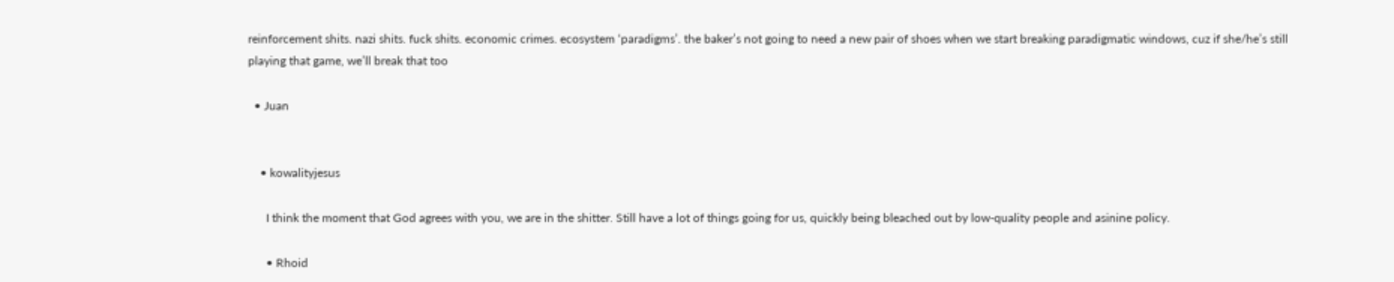reinforcement shits. nazi shits. fuck shits. economic crimes. ecosystem ‘paradigms’. the baker’s not going to need a new pair of shoes when we start breaking paradigmatic windows, cuz if she/he’s still playing that game, we’ll break that too

  • Juan


    • kowalityjesus

      I think the moment that God agrees with you, we are in the shitter. Still have a lot of things going for us, quickly being bleached out by low-quality people and asinine policy.

      • Rhoid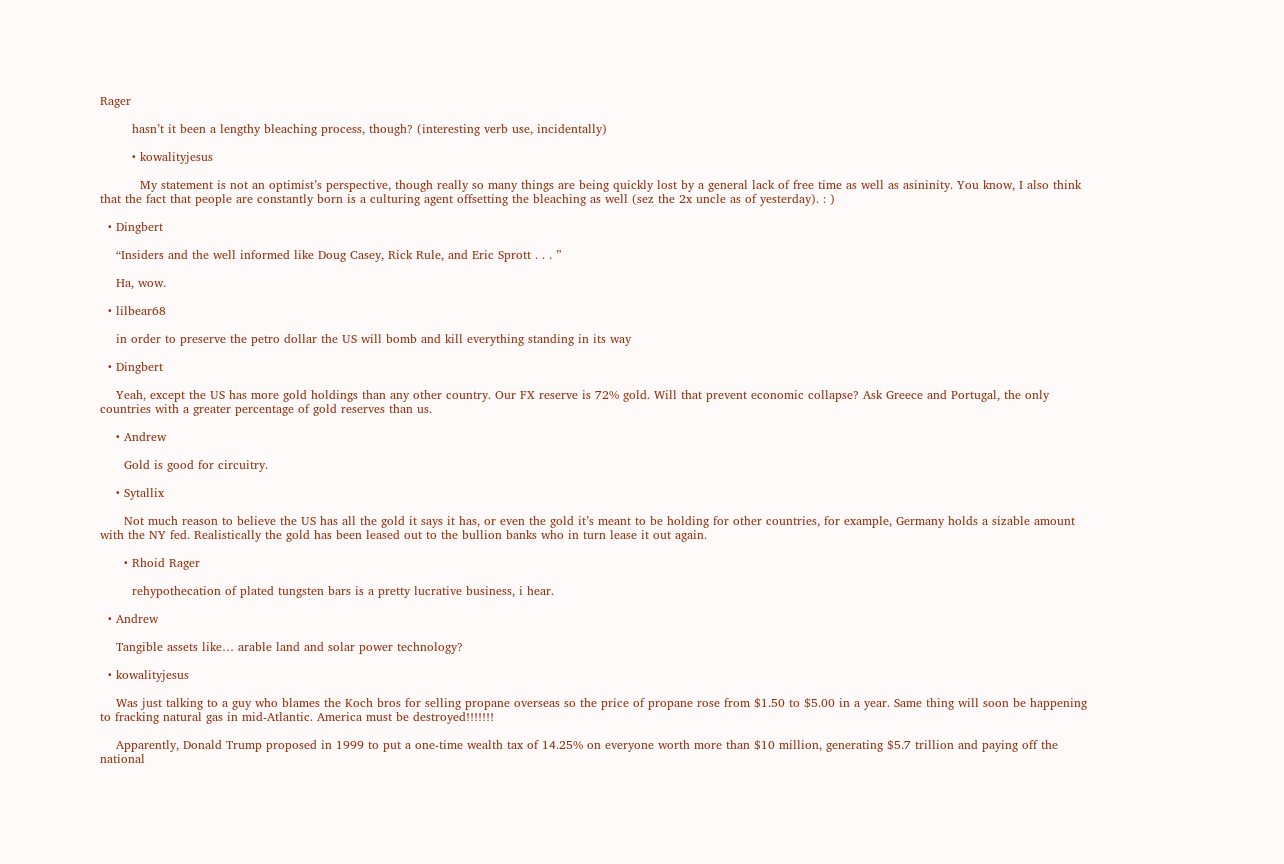Rager

        hasn’t it been a lengthy bleaching process, though? (interesting verb use, incidentally)

        • kowalityjesus

          My statement is not an optimist’s perspective, though really so many things are being quickly lost by a general lack of free time as well as asininity. You know, I also think that the fact that people are constantly born is a culturing agent offsetting the bleaching as well (sez the 2x uncle as of yesterday). : )

  • Dingbert

    “Insiders and the well informed like Doug Casey, Rick Rule, and Eric Sprott . . . ”

    Ha, wow.

  • lilbear68

    in order to preserve the petro dollar the US will bomb and kill everything standing in its way

  • Dingbert

    Yeah, except the US has more gold holdings than any other country. Our FX reserve is 72% gold. Will that prevent economic collapse? Ask Greece and Portugal, the only countries with a greater percentage of gold reserves than us.

    • Andrew

      Gold is good for circuitry.

    • Sytallix

      Not much reason to believe the US has all the gold it says it has, or even the gold it’s meant to be holding for other countries, for example, Germany holds a sizable amount with the NY fed. Realistically the gold has been leased out to the bullion banks who in turn lease it out again.

      • Rhoid Rager

        rehypothecation of plated tungsten bars is a pretty lucrative business, i hear.

  • Andrew

    Tangible assets like… arable land and solar power technology?

  • kowalityjesus

    Was just talking to a guy who blames the Koch bros for selling propane overseas so the price of propane rose from $1.50 to $5.00 in a year. Same thing will soon be happening to fracking natural gas in mid-Atlantic. America must be destroyed!!!!!!!

    Apparently, Donald Trump proposed in 1999 to put a one-time wealth tax of 14.25% on everyone worth more than $10 million, generating $5.7 trillion and paying off the national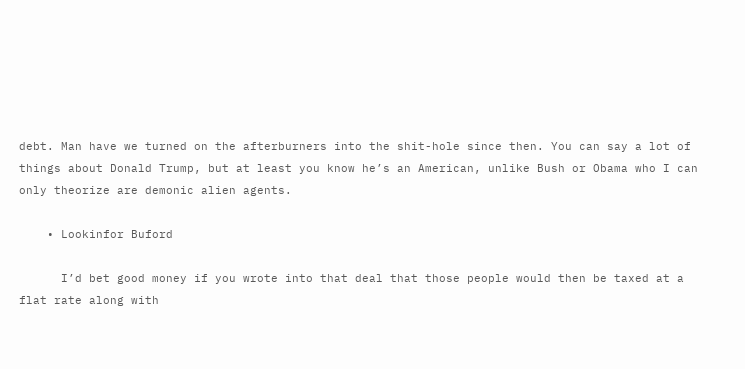debt. Man have we turned on the afterburners into the shit-hole since then. You can say a lot of things about Donald Trump, but at least you know he’s an American, unlike Bush or Obama who I can only theorize are demonic alien agents.

    • Lookinfor Buford

      I’d bet good money if you wrote into that deal that those people would then be taxed at a flat rate along with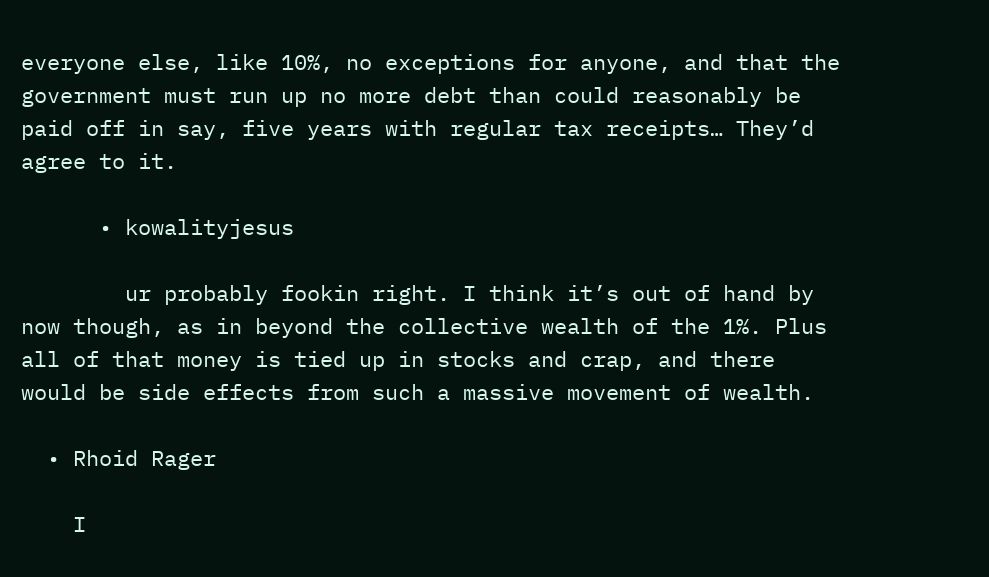everyone else, like 10%, no exceptions for anyone, and that the government must run up no more debt than could reasonably be paid off in say, five years with regular tax receipts… They’d agree to it.

      • kowalityjesus

        ur probably fookin right. I think it’s out of hand by now though, as in beyond the collective wealth of the 1%. Plus all of that money is tied up in stocks and crap, and there would be side effects from such a massive movement of wealth.

  • Rhoid Rager

    I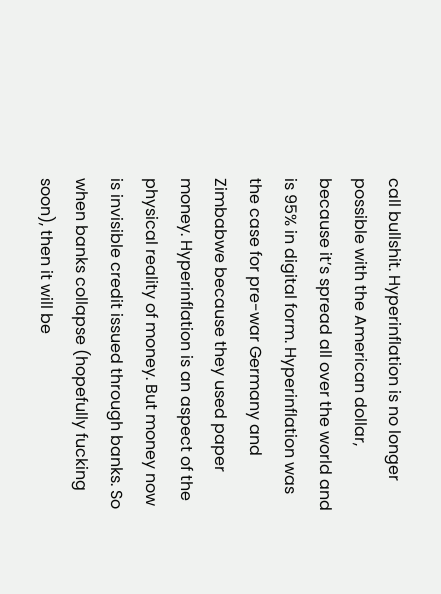call bullshit. Hyperinflation is no longer possible with the American dollar, because it’s spread all over the world and is 95% in digital form. Hyperinflation was the case for pre-war Germany and Zimbabwe because they used paper money. Hyperinflation is an aspect of the physical reality of money. But money now is invisible credit issued through banks. So when banks collapse (hopefully fucking soon), then it will be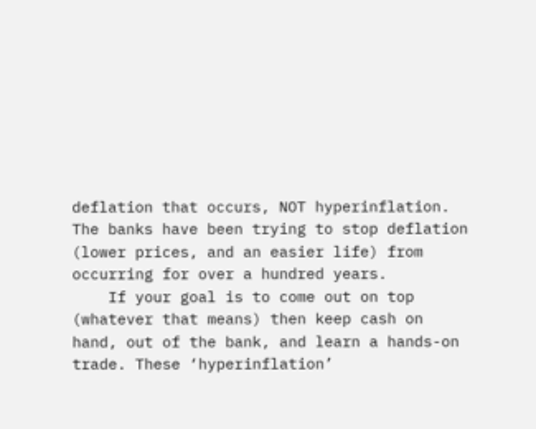deflation that occurs, NOT hyperinflation. The banks have been trying to stop deflation (lower prices, and an easier life) from occurring for over a hundred years.
    If your goal is to come out on top (whatever that means) then keep cash on hand, out of the bank, and learn a hands-on trade. These ‘hyperinflation’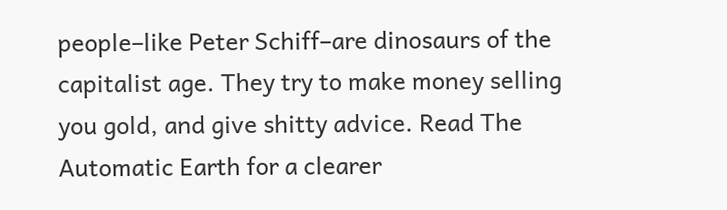people–like Peter Schiff–are dinosaurs of the capitalist age. They try to make money selling you gold, and give shitty advice. Read The Automatic Earth for a clearer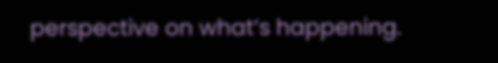perspective on what’s happening.